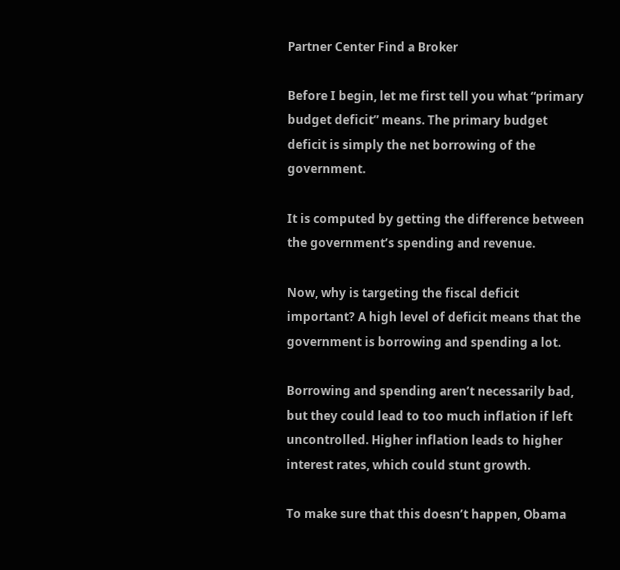Partner Center Find a Broker

Before I begin, let me first tell you what “primary budget deficit” means. The primary budget deficit is simply the net borrowing of the government.

It is computed by getting the difference between the government’s spending and revenue.

Now, why is targeting the fiscal deficit important? A high level of deficit means that the government is borrowing and spending a lot.

Borrowing and spending aren’t necessarily bad, but they could lead to too much inflation if left uncontrolled. Higher inflation leads to higher interest rates, which could stunt growth.

To make sure that this doesn’t happen, Obama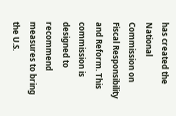has created the National Commission on Fiscal Responsibility and Reform. This commission is designed to recommend measures to bring the U.S.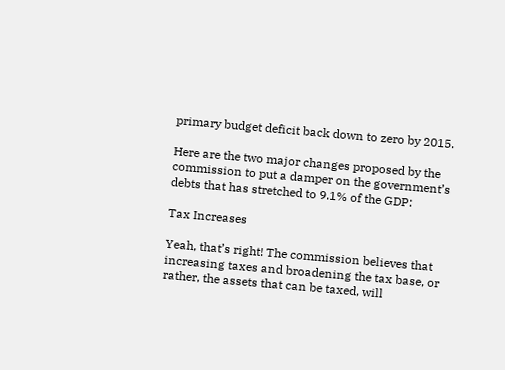primary budget deficit back down to zero by 2015.

Here are the two major changes proposed by the commission to put a damper on the government’s debts that has stretched to 9.1% of the GDP:

Tax Increases

Yeah, that’s right! The commission believes that increasing taxes and broadening the tax base, or rather, the assets that can be taxed, will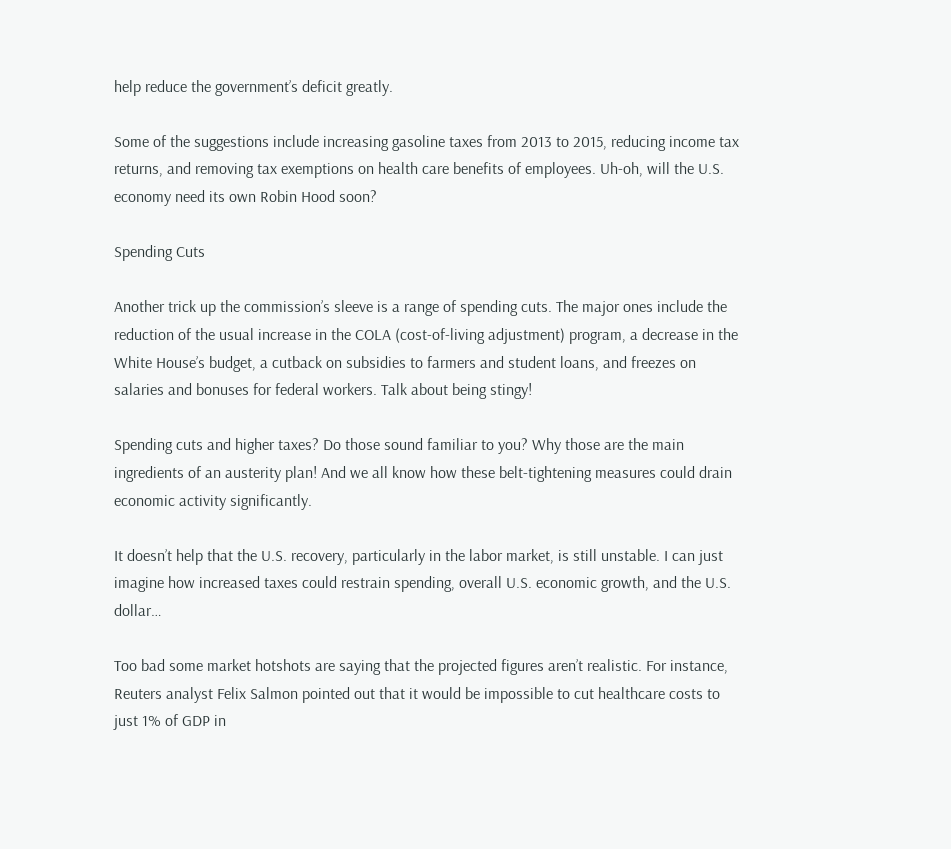help reduce the government’s deficit greatly.

Some of the suggestions include increasing gasoline taxes from 2013 to 2015, reducing income tax returns, and removing tax exemptions on health care benefits of employees. Uh-oh, will the U.S. economy need its own Robin Hood soon?

Spending Cuts

Another trick up the commission’s sleeve is a range of spending cuts. The major ones include the reduction of the usual increase in the COLA (cost-of-living adjustment) program, a decrease in the White House’s budget, a cutback on subsidies to farmers and student loans, and freezes on salaries and bonuses for federal workers. Talk about being stingy!

Spending cuts and higher taxes? Do those sound familiar to you? Why those are the main ingredients of an austerity plan! And we all know how these belt-tightening measures could drain economic activity significantly.

It doesn’t help that the U.S. recovery, particularly in the labor market, is still unstable. I can just imagine how increased taxes could restrain spending, overall U.S. economic growth, and the U.S. dollar…

Too bad some market hotshots are saying that the projected figures aren’t realistic. For instance, Reuters analyst Felix Salmon pointed out that it would be impossible to cut healthcare costs to just 1% of GDP in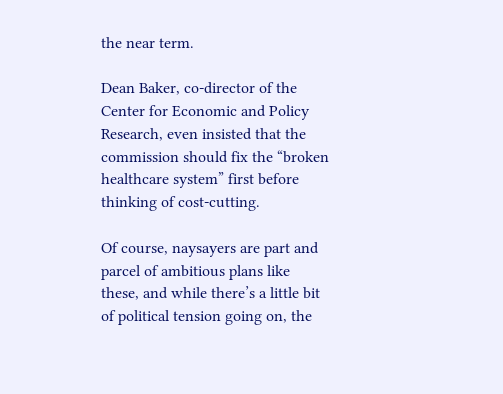the near term.

Dean Baker, co-director of the Center for Economic and Policy Research, even insisted that the commission should fix the “broken healthcare system” first before thinking of cost-cutting.

Of course, naysayers are part and parcel of ambitious plans like these, and while there’s a little bit of political tension going on, the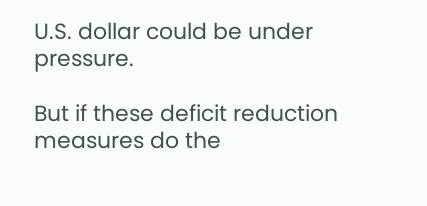U.S. dollar could be under pressure.

But if these deficit reduction measures do the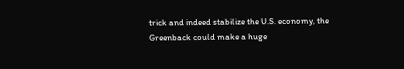trick and indeed stabilize the U.S. economy, the Greenback could make a huge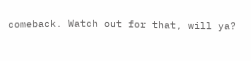comeback. Watch out for that, will ya?